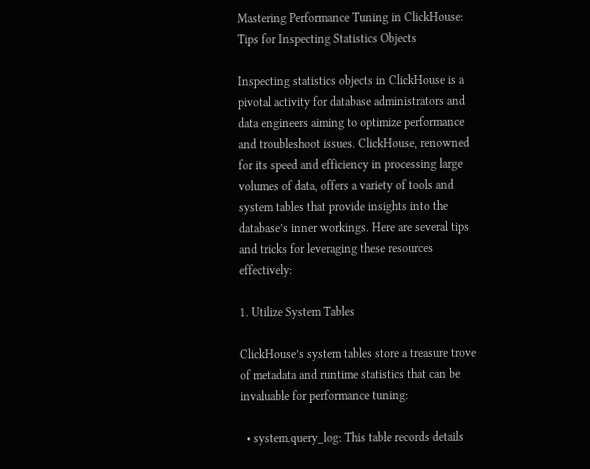Mastering Performance Tuning in ClickHouse: Tips for Inspecting Statistics Objects

Inspecting statistics objects in ClickHouse is a pivotal activity for database administrators and data engineers aiming to optimize performance and troubleshoot issues. ClickHouse, renowned for its speed and efficiency in processing large volumes of data, offers a variety of tools and system tables that provide insights into the database’s inner workings. Here are several tips and tricks for leveraging these resources effectively:

1. Utilize System Tables

ClickHouse’s system tables store a treasure trove of metadata and runtime statistics that can be invaluable for performance tuning:

  • system.query_log: This table records details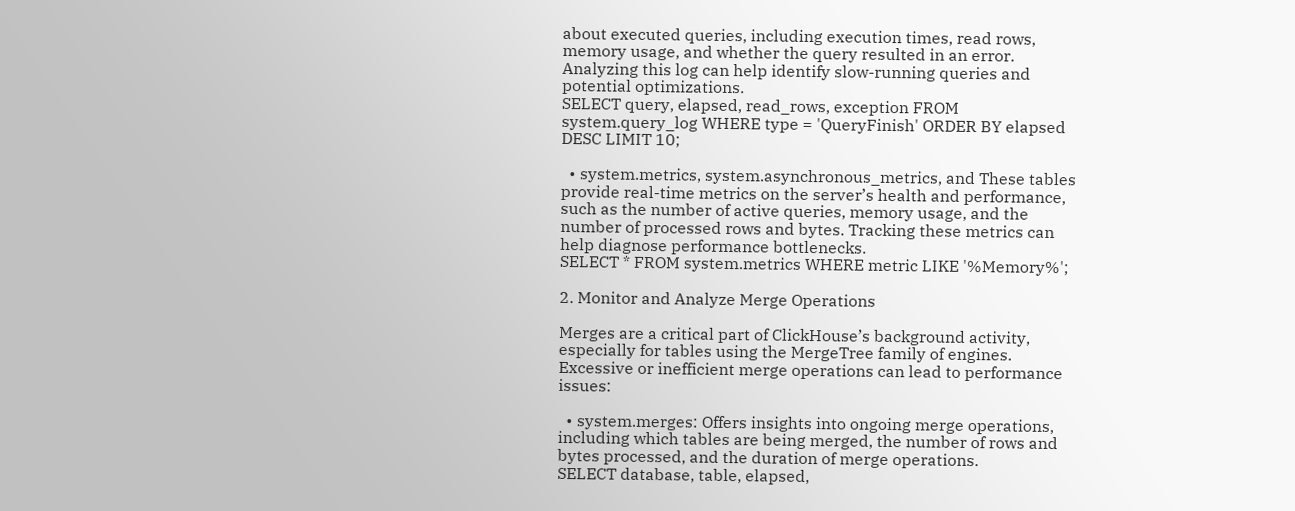about executed queries, including execution times, read rows, memory usage, and whether the query resulted in an error. Analyzing this log can help identify slow-running queries and potential optimizations.
SELECT query, elapsed, read_rows, exception FROM system.query_log WHERE type = 'QueryFinish' ORDER BY elapsed DESC LIMIT 10;

  • system.metrics, system.asynchronous_metrics, and These tables provide real-time metrics on the server’s health and performance, such as the number of active queries, memory usage, and the number of processed rows and bytes. Tracking these metrics can help diagnose performance bottlenecks.
SELECT * FROM system.metrics WHERE metric LIKE '%Memory%';

2. Monitor and Analyze Merge Operations

Merges are a critical part of ClickHouse’s background activity, especially for tables using the MergeTree family of engines. Excessive or inefficient merge operations can lead to performance issues:

  • system.merges: Offers insights into ongoing merge operations, including which tables are being merged, the number of rows and bytes processed, and the duration of merge operations.
SELECT database, table, elapsed,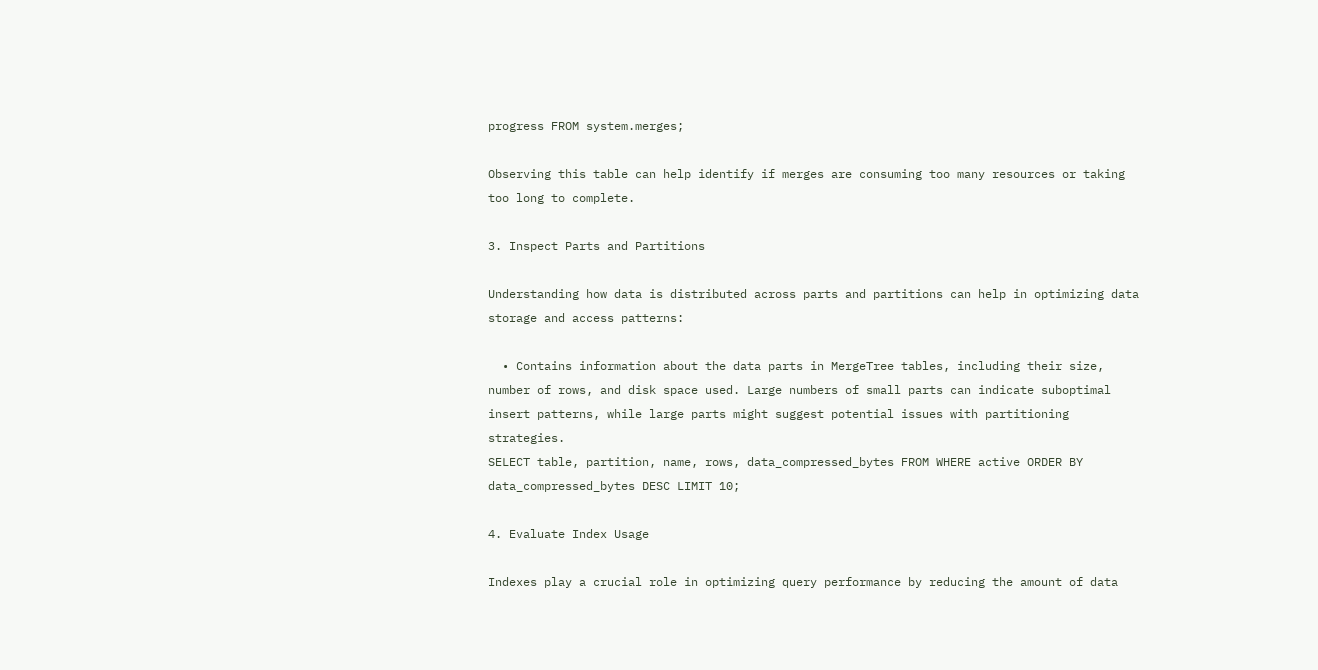progress FROM system.merges;

Observing this table can help identify if merges are consuming too many resources or taking too long to complete.

3. Inspect Parts and Partitions

Understanding how data is distributed across parts and partitions can help in optimizing data storage and access patterns:

  • Contains information about the data parts in MergeTree tables, including their size, number of rows, and disk space used. Large numbers of small parts can indicate suboptimal insert patterns, while large parts might suggest potential issues with partitioning strategies.
SELECT table, partition, name, rows, data_compressed_bytes FROM WHERE active ORDER BY data_compressed_bytes DESC LIMIT 10;

4. Evaluate Index Usage

Indexes play a crucial role in optimizing query performance by reducing the amount of data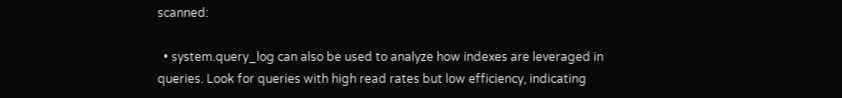scanned:

  • system.query_log can also be used to analyze how indexes are leveraged in queries. Look for queries with high read rates but low efficiency, indicating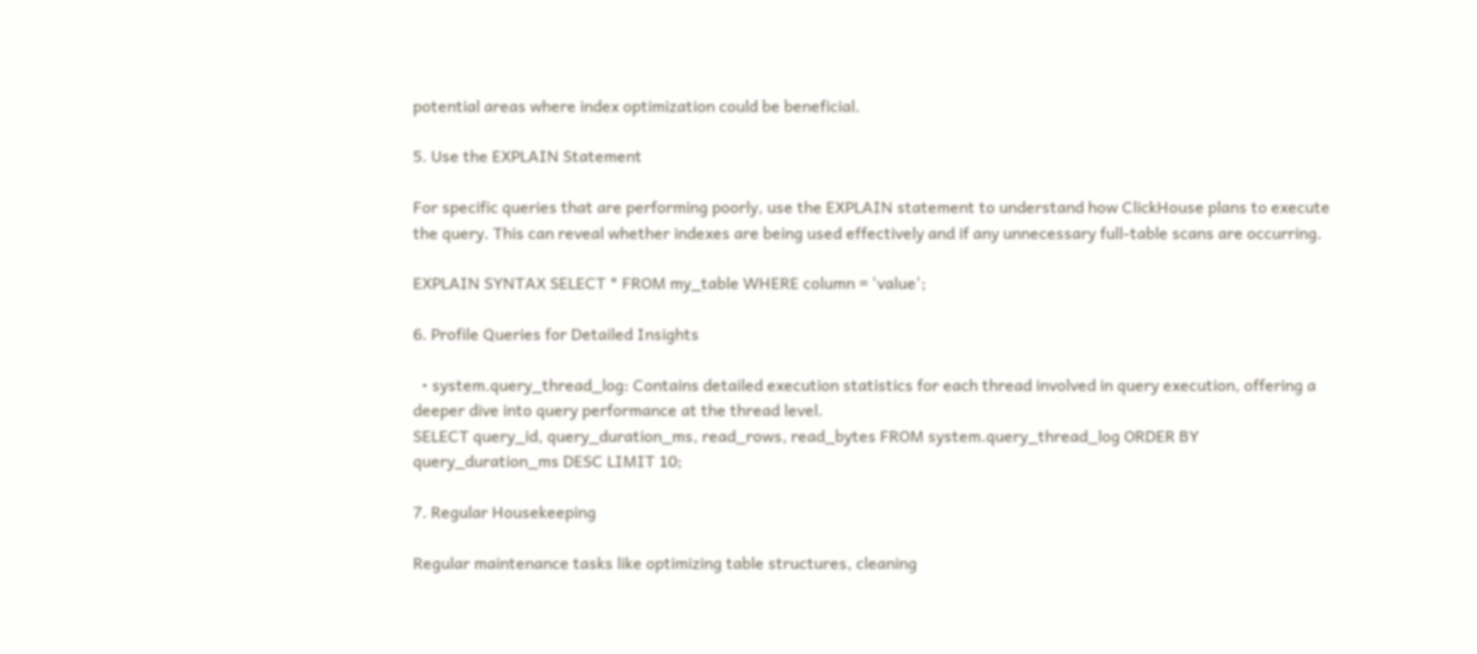potential areas where index optimization could be beneficial.

5. Use the EXPLAIN Statement

For specific queries that are performing poorly, use the EXPLAIN statement to understand how ClickHouse plans to execute the query. This can reveal whether indexes are being used effectively and if any unnecessary full-table scans are occurring.

EXPLAIN SYNTAX SELECT * FROM my_table WHERE column = 'value';

6. Profile Queries for Detailed Insights

  • system.query_thread_log: Contains detailed execution statistics for each thread involved in query execution, offering a deeper dive into query performance at the thread level.
SELECT query_id, query_duration_ms, read_rows, read_bytes FROM system.query_thread_log ORDER BY query_duration_ms DESC LIMIT 10;

7. Regular Housekeeping

Regular maintenance tasks like optimizing table structures, cleaning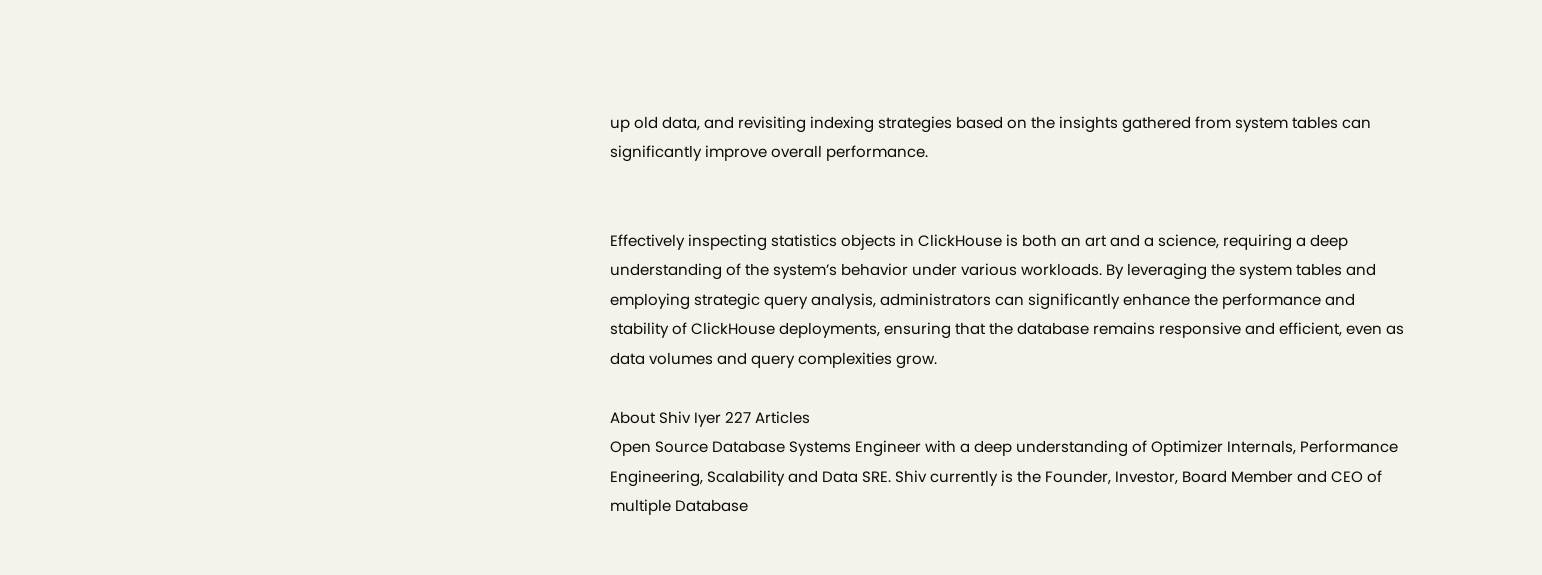up old data, and revisiting indexing strategies based on the insights gathered from system tables can significantly improve overall performance.


Effectively inspecting statistics objects in ClickHouse is both an art and a science, requiring a deep understanding of the system’s behavior under various workloads. By leveraging the system tables and employing strategic query analysis, administrators can significantly enhance the performance and stability of ClickHouse deployments, ensuring that the database remains responsive and efficient, even as data volumes and query complexities grow.

About Shiv Iyer 227 Articles
Open Source Database Systems Engineer with a deep understanding of Optimizer Internals, Performance Engineering, Scalability and Data SRE. Shiv currently is the Founder, Investor, Board Member and CEO of multiple Database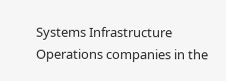Systems Infrastructure Operations companies in the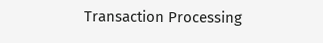Transaction Processing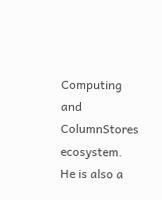Computing and ColumnStores ecosystem. He is also a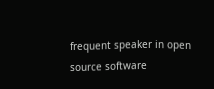frequent speaker in open source software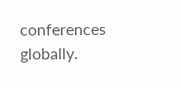conferences globally.